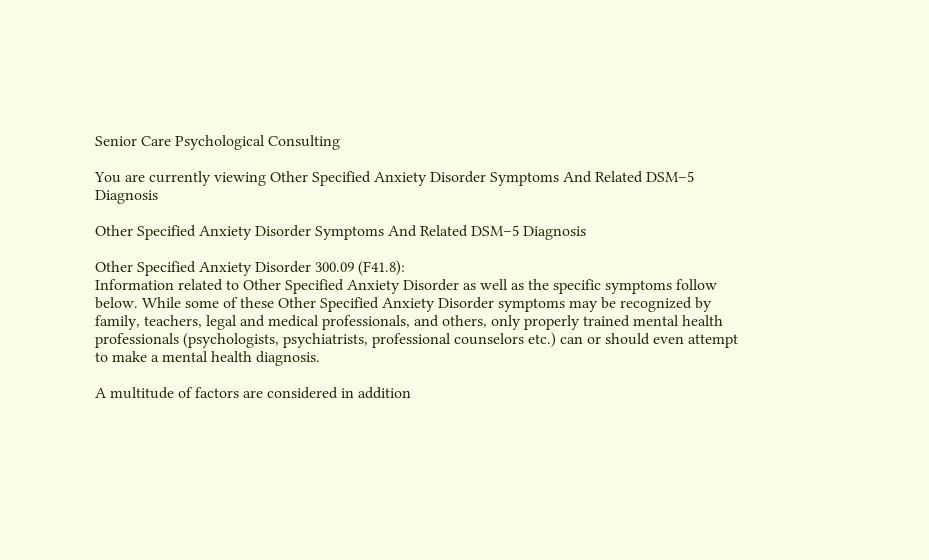Senior Care Psychological Consulting

You are currently viewing Other Specified Anxiety Disorder Symptoms And Related DSM–5 Diagnosis

Other Specified Anxiety Disorder Symptoms And Related DSM–5 Diagnosis

Other Specified Anxiety Disorder 300.09 (F41.8):
Information related to Other Specified Anxiety Disorder as well as the specific symptoms follow below. While some of these Other Specified Anxiety Disorder symptoms may be recognized by family, teachers, legal and medical professionals, and others, only properly trained mental health professionals (psychologists, psychiatrists, professional counselors etc.) can or should even attempt to make a mental health diagnosis.

A multitude of factors are considered in addition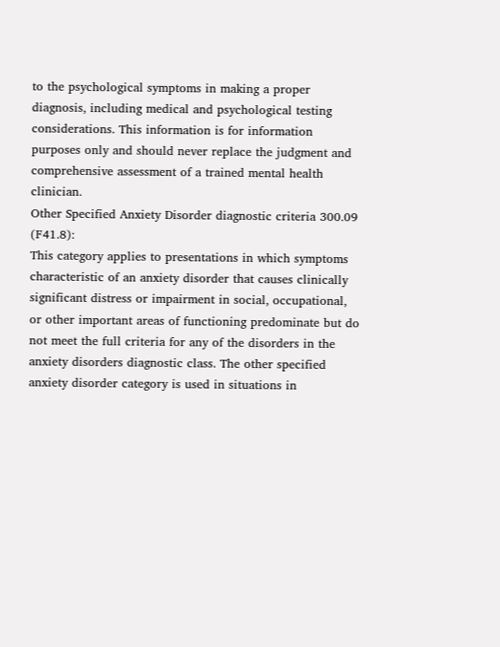to the psychological symptoms in making a proper diagnosis, including medical and psychological testing considerations. This information is for information purposes only and should never replace the judgment and comprehensive assessment of a trained mental health clinician.
Other Specified Anxiety Disorder diagnostic criteria 300.09 (F41.8):
This category applies to presentations in which symptoms characteristic of an anxiety disorder that causes clinically significant distress or impairment in social, occupational, or other important areas of functioning predominate but do not meet the full criteria for any of the disorders in the anxiety disorders diagnostic class. The other specified anxiety disorder category is used in situations in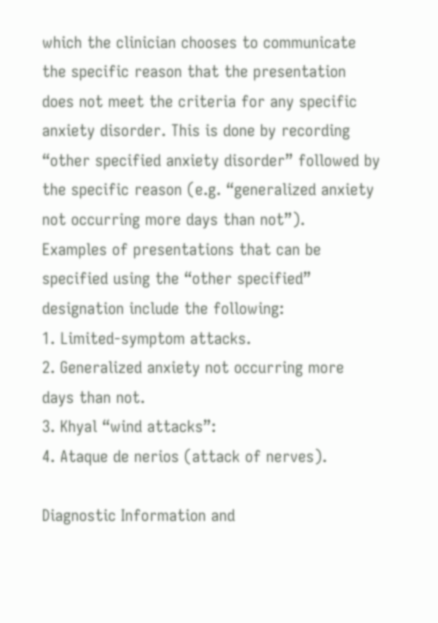which the clinician chooses to communicate the specific reason that the presentation does not meet the criteria for any specific anxiety disorder. This is done by recording “other specified anxiety disorder” followed by the specific reason (e.g. “generalized anxiety not occurring more days than not”).
Examples of presentations that can be specified using the “other specified” designation include the following:
1. Limited-symptom attacks.
2. Generalized anxiety not occurring more days than not.
3. Khyal “wind attacks”:
4. Ataque de nerios (attack of nerves).

Diagnostic Information and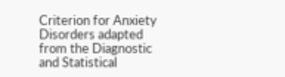Criterion for Anxiety Disorders adapted from the Diagnostic and Statistical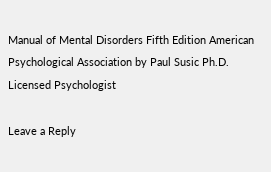Manual of Mental Disorders Fifth Edition American Psychological Association by Paul Susic Ph.D. Licensed Psychologist

Leave a Reply